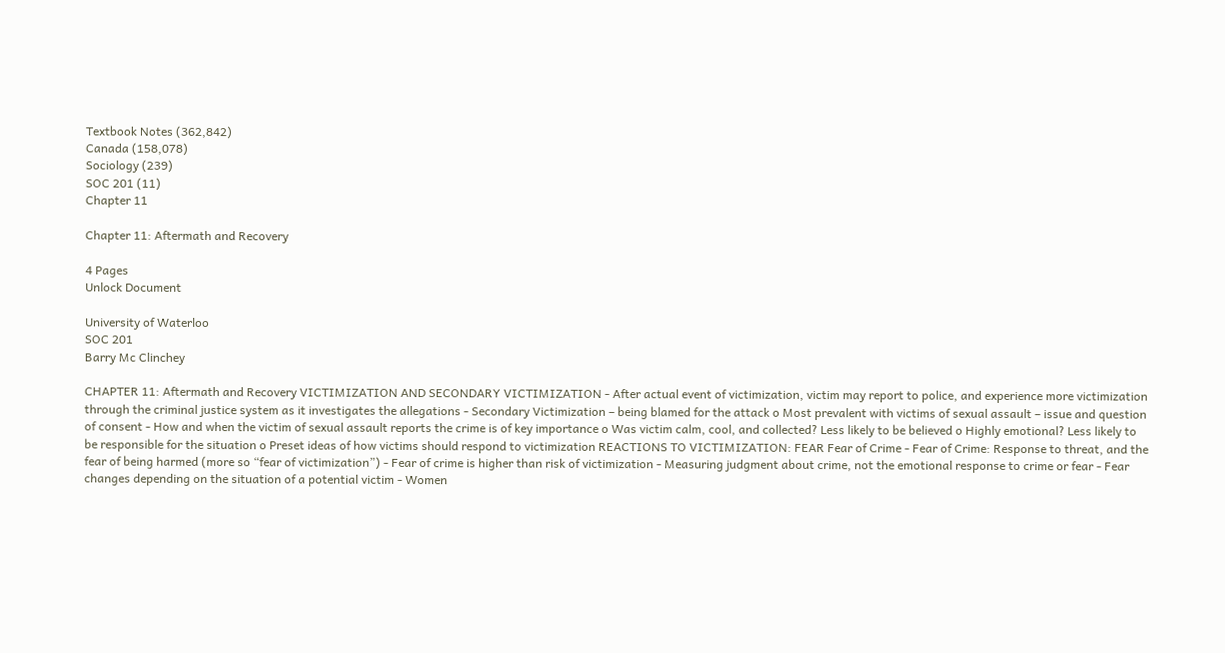Textbook Notes (362,842)
Canada (158,078)
Sociology (239)
SOC 201 (11)
Chapter 11

Chapter 11: Aftermath and Recovery

4 Pages
Unlock Document

University of Waterloo
SOC 201
Barry Mc Clinchey

CHAPTER 11: Aftermath and Recovery VICTIMIZATION AND SECONDARY VICTIMIZATION - After actual event of victimization, victim may report to police, and experience more victimization through the criminal justice system as it investigates the allegations - Secondary Victimization – being blamed for the attack o Most prevalent with victims of sexual assault – issue and question of consent - How and when the victim of sexual assault reports the crime is of key importance o Was victim calm, cool, and collected? Less likely to be believed o Highly emotional? Less likely to be responsible for the situation o Preset ideas of how victims should respond to victimization REACTIONS TO VICTIMIZATION: FEAR Fear of Crime - Fear of Crime: Response to threat, and the fear of being harmed (more so “fear of victimization”) - Fear of crime is higher than risk of victimization - Measuring judgment about crime, not the emotional response to crime or fear - Fear changes depending on the situation of a potential victim - Women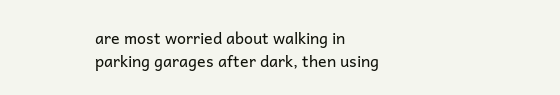are most worried about walking in parking garages after dark, then using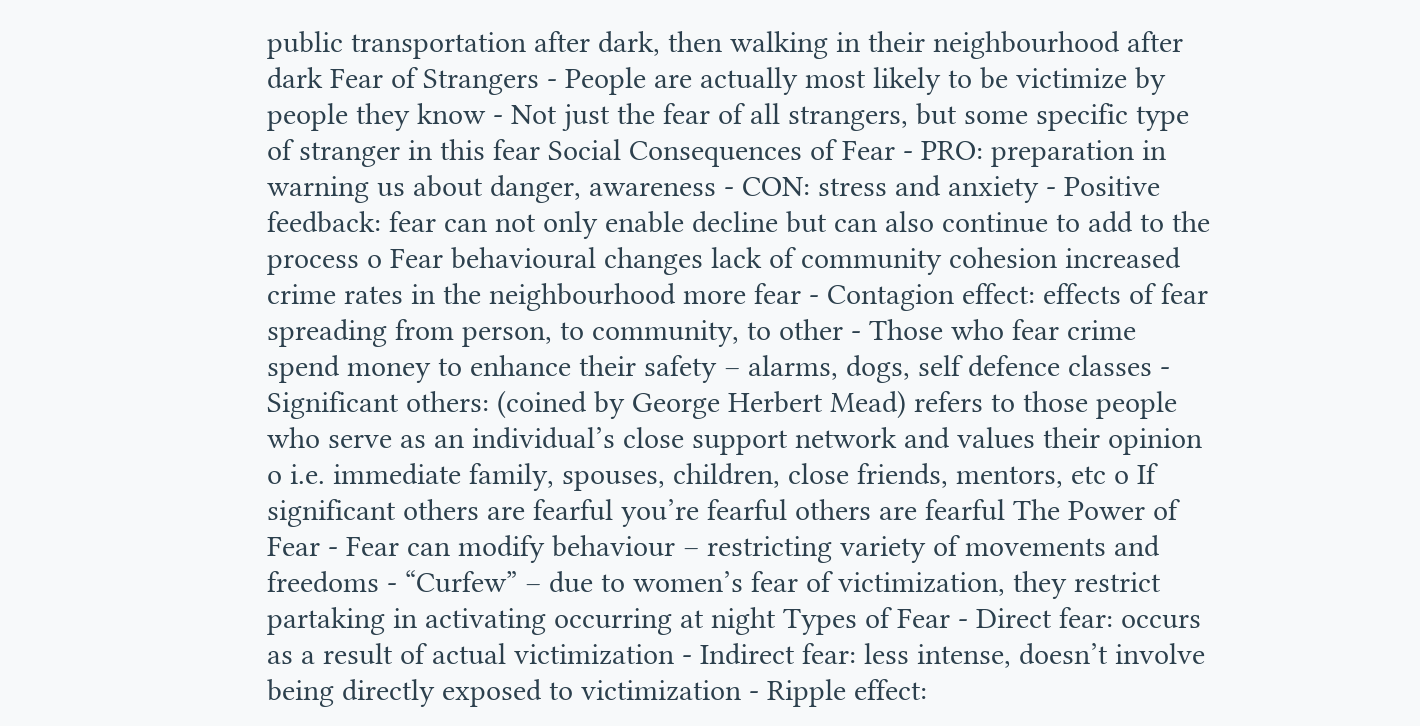public transportation after dark, then walking in their neighbourhood after dark Fear of Strangers - People are actually most likely to be victimize by people they know - Not just the fear of all strangers, but some specific type of stranger in this fear Social Consequences of Fear - PRO: preparation in warning us about danger, awareness - CON: stress and anxiety - Positive feedback: fear can not only enable decline but can also continue to add to the process o Fear behavioural changes lack of community cohesion increased crime rates in the neighbourhood more fear - Contagion effect: effects of fear spreading from person, to community, to other - Those who fear crime spend money to enhance their safety – alarms, dogs, self defence classes - Significant others: (coined by George Herbert Mead) refers to those people who serve as an individual’s close support network and values their opinion o i.e. immediate family, spouses, children, close friends, mentors, etc o If significant others are fearful you’re fearful others are fearful The Power of Fear - Fear can modify behaviour – restricting variety of movements and freedoms - “Curfew” – due to women’s fear of victimization, they restrict partaking in activating occurring at night Types of Fear - Direct fear: occurs as a result of actual victimization - Indirect fear: less intense, doesn’t involve being directly exposed to victimization - Ripple effect: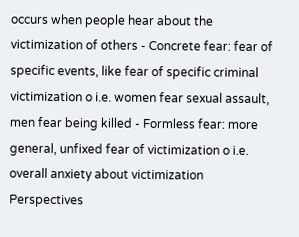occurs when people hear about the victimization of others - Concrete fear: fear of specific events, like fear of specific criminal victimization o i.e. women fear sexual assault, men fear being killed - Formless fear: more general, unfixed fear of victimization o i.e. overall anxiety about victimization Perspectives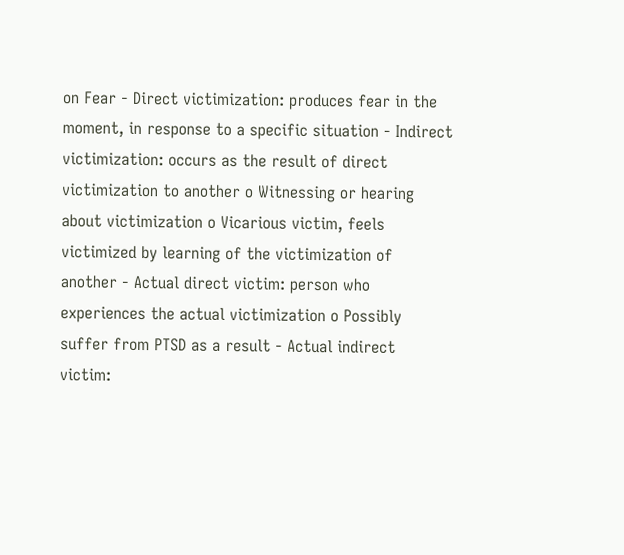on Fear - Direct victimization: produces fear in the moment, in response to a specific situation - Indirect victimization: occurs as the result of direct victimization to another o Witnessing or hearing about victimization o Vicarious victim, feels victimized by learning of the victimization of another - Actual direct victim: person who experiences the actual victimization o Possibly suffer from PTSD as a result - Actual indirect victim: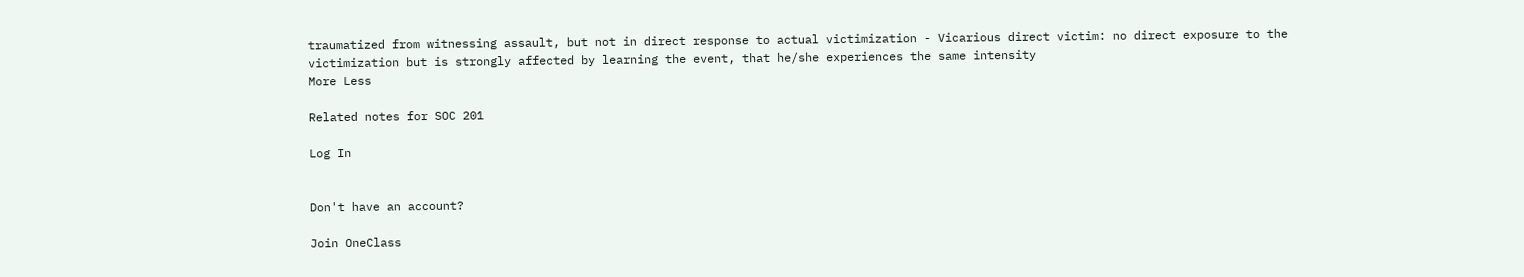traumatized from witnessing assault, but not in direct response to actual victimization - Vicarious direct victim: no direct exposure to the victimization but is strongly affected by learning the event, that he/she experiences the same intensity
More Less

Related notes for SOC 201

Log In


Don't have an account?

Join OneClass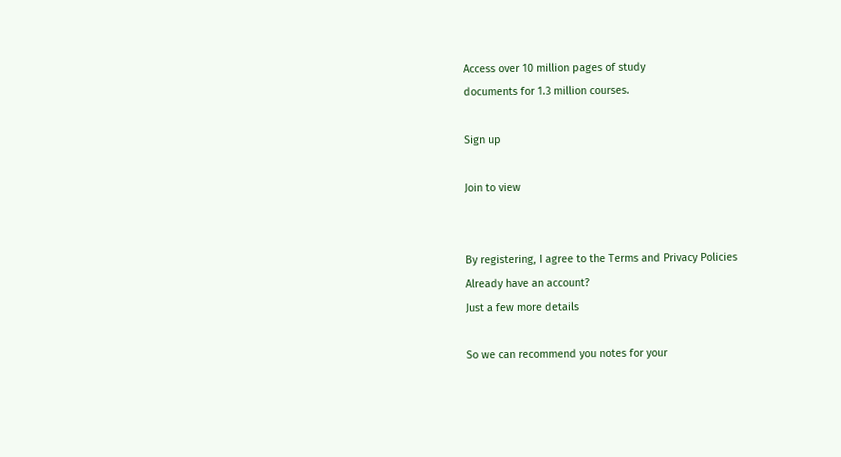Access over 10 million pages of study
documents for 1.3 million courses.

Sign up

Join to view


By registering, I agree to the Terms and Privacy Policies
Already have an account?
Just a few more details

So we can recommend you notes for your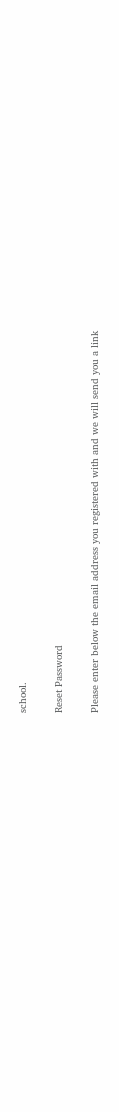school.

Reset Password

Please enter below the email address you registered with and we will send you a link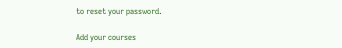to reset your password.

Add your courses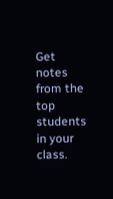Get notes from the top students in your class.